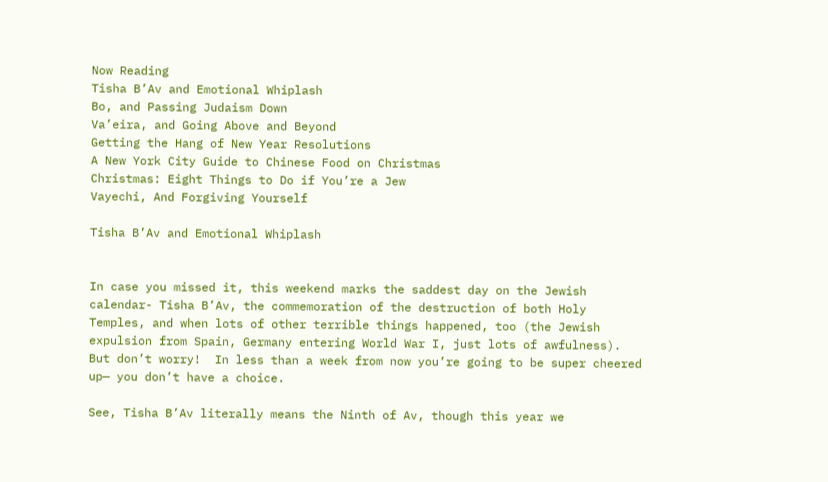Now Reading
Tisha B’Av and Emotional Whiplash
Bo, and Passing Judaism Down
Va’eira, and Going Above and Beyond
Getting the Hang of New Year Resolutions
A New York City Guide to Chinese Food on Christmas
Christmas: Eight Things to Do if You’re a Jew
Vayechi, And Forgiving Yourself

Tisha B’Av and Emotional Whiplash


In case you missed it, this weekend marks the saddest day on the Jewish calendar- Tisha B’Av, the commemoration of the destruction of both Holy Temples, and when lots of other terrible things happened, too (the Jewish expulsion from Spain, Germany entering World War I, just lots of awfulness).  But don’t worry!  In less than a week from now you’re going to be super cheered up— you don’t have a choice.

See, Tisha B’Av literally means the Ninth of Av, though this year we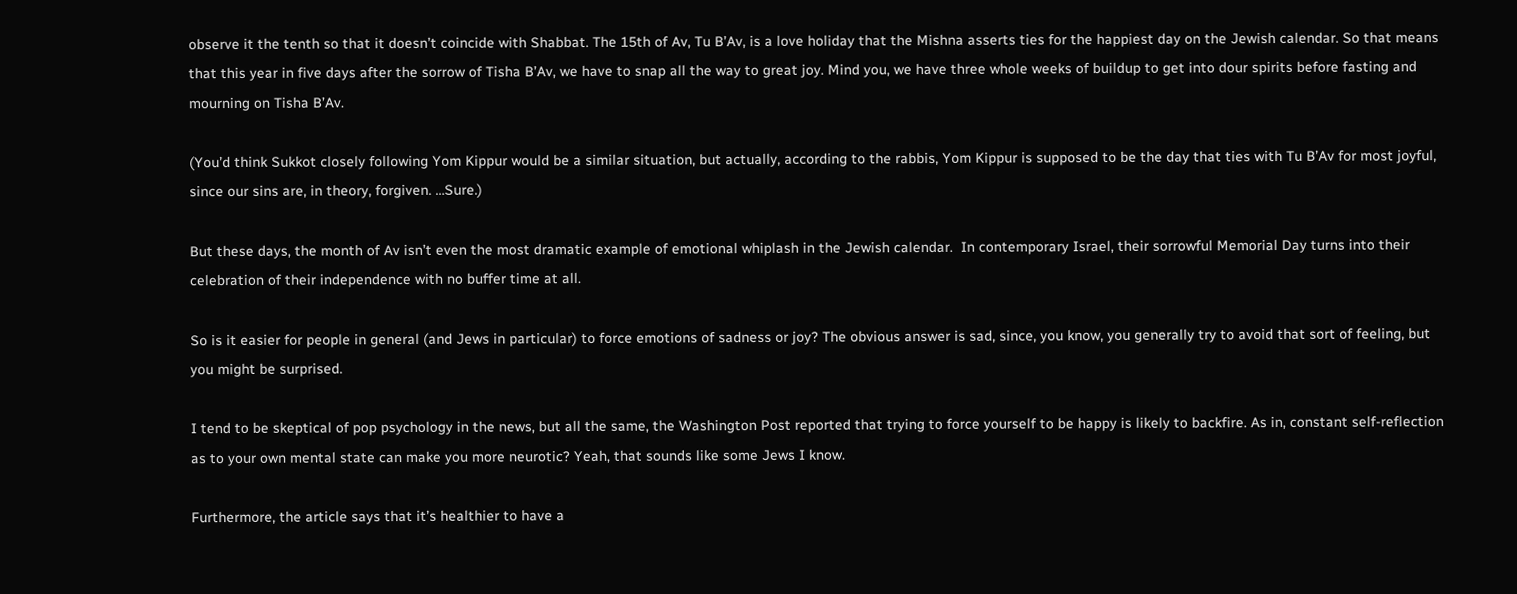observe it the tenth so that it doesn’t coincide with Shabbat. The 15th of Av, Tu B’Av, is a love holiday that the Mishna asserts ties for the happiest day on the Jewish calendar. So that means that this year in five days after the sorrow of Tisha B’Av, we have to snap all the way to great joy. Mind you, we have three whole weeks of buildup to get into dour spirits before fasting and mourning on Tisha B’Av.

(You’d think Sukkot closely following Yom Kippur would be a similar situation, but actually, according to the rabbis, Yom Kippur is supposed to be the day that ties with Tu B’Av for most joyful, since our sins are, in theory, forgiven. …Sure.)

But these days, the month of Av isn’t even the most dramatic example of emotional whiplash in the Jewish calendar.  In contemporary Israel, their sorrowful Memorial Day turns into their celebration of their independence with no buffer time at all.

So is it easier for people in general (and Jews in particular) to force emotions of sadness or joy? The obvious answer is sad, since, you know, you generally try to avoid that sort of feeling, but you might be surprised.

I tend to be skeptical of pop psychology in the news, but all the same, the Washington Post reported that trying to force yourself to be happy is likely to backfire. As in, constant self-reflection as to your own mental state can make you more neurotic? Yeah, that sounds like some Jews I know.

Furthermore, the article says that it’s healthier to have a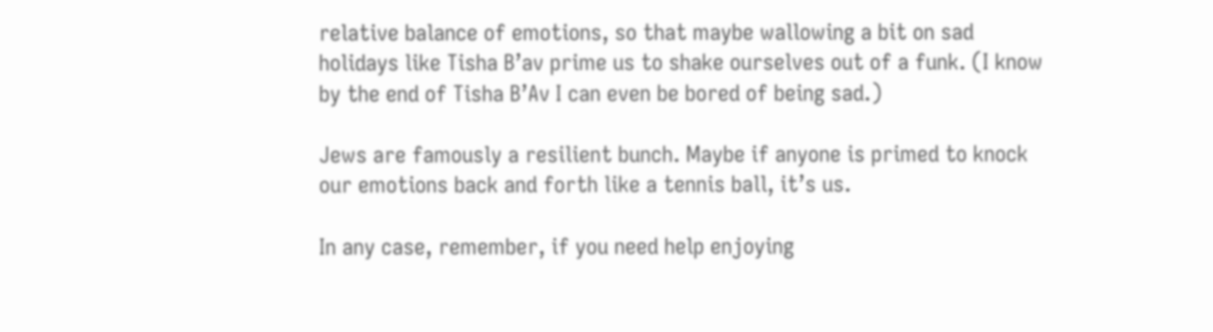relative balance of emotions, so that maybe wallowing a bit on sad holidays like Tisha B’av prime us to shake ourselves out of a funk. (I know by the end of Tisha B’Av I can even be bored of being sad.)

Jews are famously a resilient bunch. Maybe if anyone is primed to knock our emotions back and forth like a tennis ball, it’s us.

In any case, remember, if you need help enjoying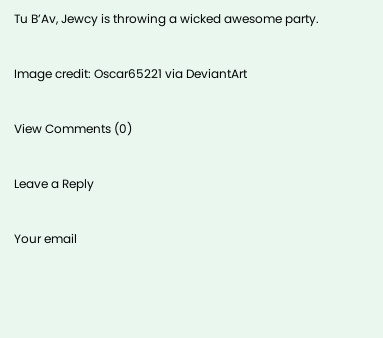Tu B’Av, Jewcy is throwing a wicked awesome party.

Image credit: Oscar65221 via DeviantArt

View Comments (0)

Leave a Reply

Your email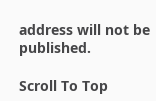address will not be published.

Scroll To Top